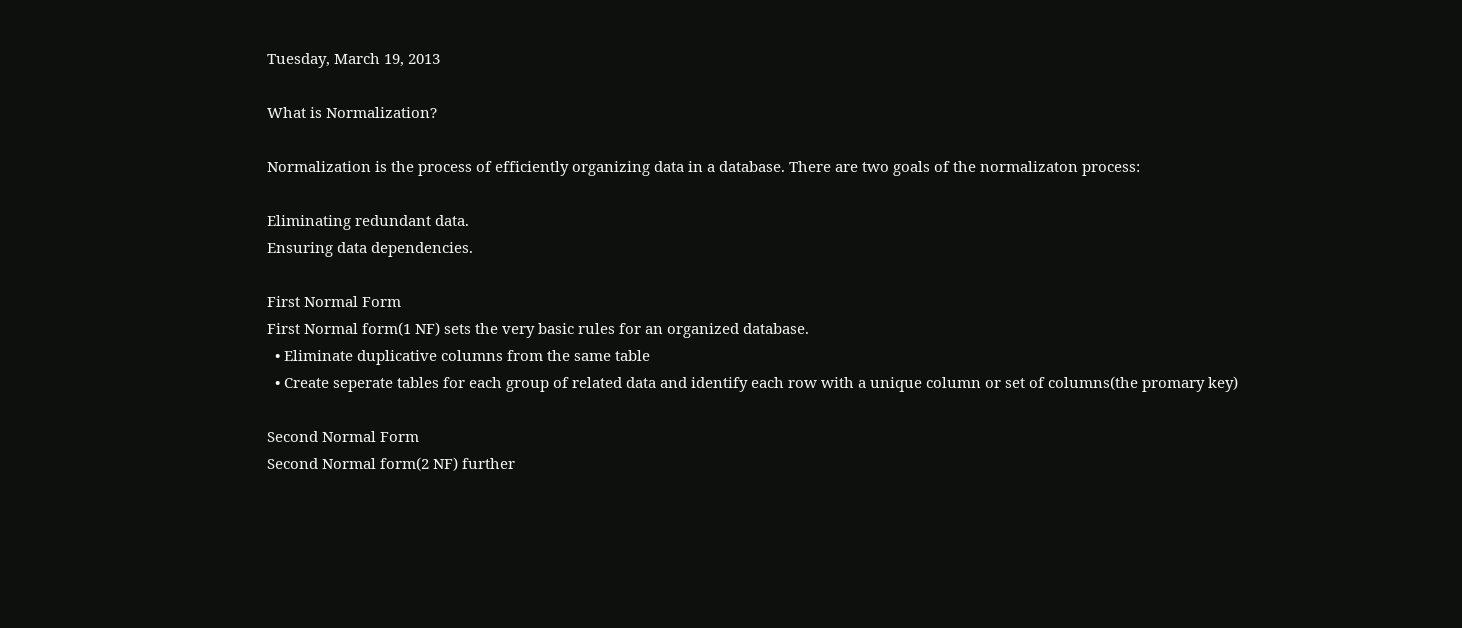Tuesday, March 19, 2013

What is Normalization?

Normalization is the process of efficiently organizing data in a database. There are two goals of the normalizaton process:

Eliminating redundant data.
Ensuring data dependencies.

First Normal Form
First Normal form(1 NF) sets the very basic rules for an organized database.
  • Eliminate duplicative columns from the same table
  • Create seperate tables for each group of related data and identify each row with a unique column or set of columns(the promary key)

Second Normal Form
Second Normal form(2 NF) further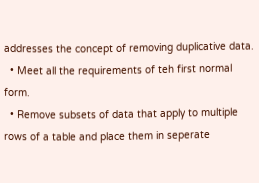addresses the concept of removing duplicative data.
  • Meet all the requirements of teh first normal form.
  • Remove subsets of data that apply to multiple rows of a table and place them in seperate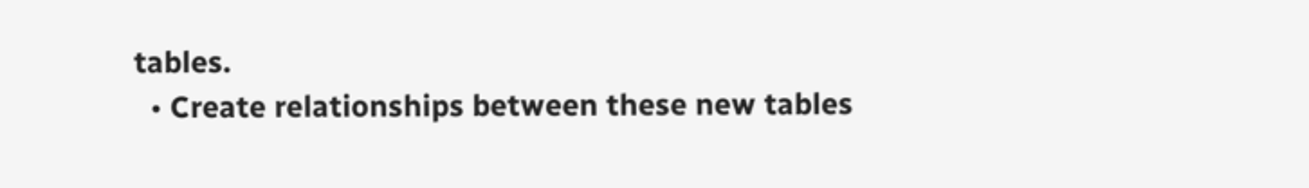tables.
  • Create relationships between these new tables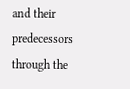and their predecessors through the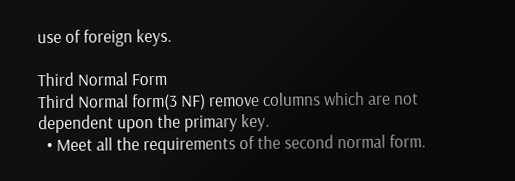use of foreign keys.

Third Normal Form
Third Normal form(3 NF) remove columns which are not dependent upon the primary key.
  • Meet all the requirements of the second normal form.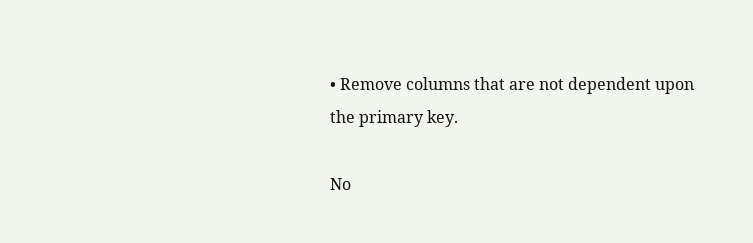• Remove columns that are not dependent upon the primary key.

No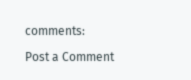comments:

Post a Comment